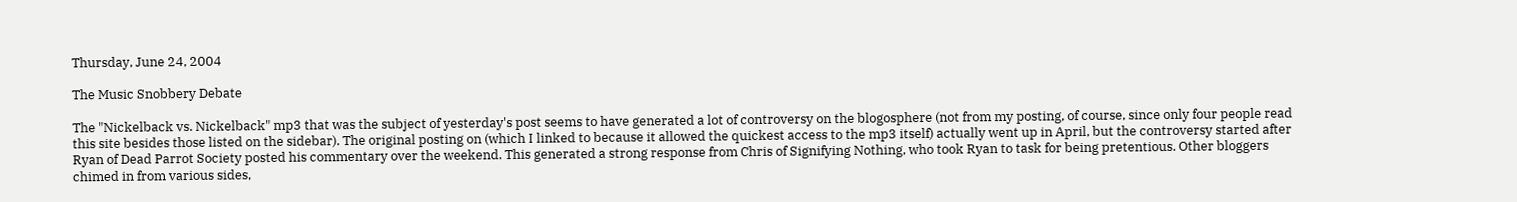Thursday, June 24, 2004

The Music Snobbery Debate

The "Nickelback vs. Nickelback" mp3 that was the subject of yesterday's post seems to have generated a lot of controversy on the blogosphere (not from my posting, of course, since only four people read this site besides those listed on the sidebar). The original posting on (which I linked to because it allowed the quickest access to the mp3 itself) actually went up in April, but the controversy started after Ryan of Dead Parrot Society posted his commentary over the weekend. This generated a strong response from Chris of Signifying Nothing, who took Ryan to task for being pretentious. Other bloggers chimed in from various sides,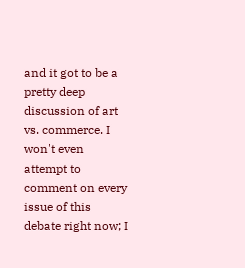and it got to be a pretty deep discussion of art vs. commerce. I won't even attempt to comment on every issue of this debate right now; I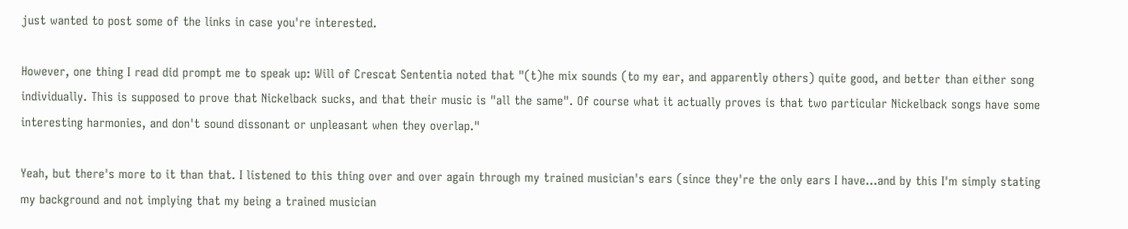just wanted to post some of the links in case you're interested.

However, one thing I read did prompt me to speak up: Will of Crescat Sententia noted that "(t)he mix sounds (to my ear, and apparently others) quite good, and better than either song individually. This is supposed to prove that Nickelback sucks, and that their music is "all the same". Of course what it actually proves is that two particular Nickelback songs have some interesting harmonies, and don't sound dissonant or unpleasant when they overlap."

Yeah, but there's more to it than that. I listened to this thing over and over again through my trained musician's ears (since they're the only ears I have...and by this I'm simply stating my background and not implying that my being a trained musician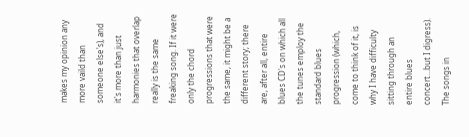makes my opinion any more vaild than someone else's), and it's more than just harmonies that overlap really is the same freaking song. If it were only the chord progressions that were the same, it might be a different story; there are, after all, entire blues CD's on which all the tunes employ the standard blues progression (which, come to think of it, is why I have difficulty sitting through an entire blues concert...but I digress). The songs in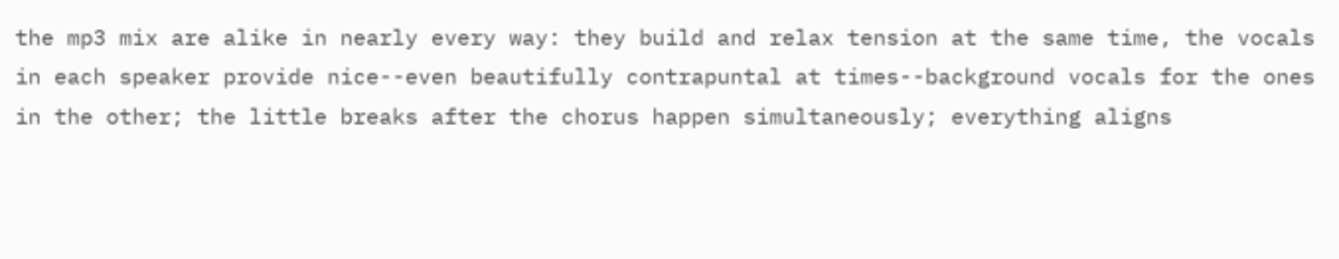the mp3 mix are alike in nearly every way: they build and relax tension at the same time, the vocals in each speaker provide nice--even beautifully contrapuntal at times--background vocals for the ones in the other; the little breaks after the chorus happen simultaneously; everything aligns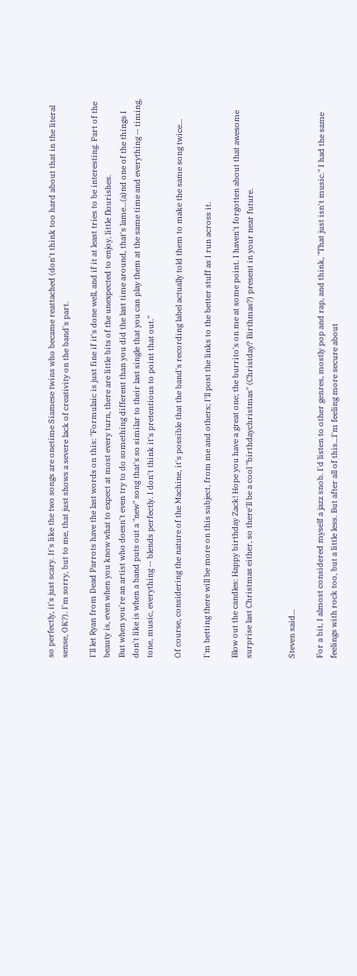so perfectly, it's just scary. It's like the two songs are onetime Siamese twins who became reattached (don't think too hard about that in the literal sense, OK?). I'm sorry, but to me, that just shows a severe lack of creativity on the band's part.

I'll let Ryan from Dead Parrots have the last words on this: "Formulaic is just fine if it's done well, and if it at least tries to be interesting. Part of the beauty is, even when you know what to expect at most every turn, there are little bits of the unexpected to enjoy, little flourishes.
But when you're an artist who doesn't even try to do something different than you did the last time around, that's lame...(a)nd one of the things I don't like is when a band puts out a "new" song that's so similar to their last single that you can play them at the same time and everything -- timing, tone, music, everything -- blends perfectly. I don't think it's pretentious to point that out."

Of course, considering the nature of the Machine, it's possible that the band's recording label actually told them to make the same song twice...

I'm betting there will be more on this subject, from me and others; I'll post the links to the better stuff as I run across it.

Blow out the candles: Happy birthday Zack! Hope you have a great one; the burrito's on me at some point. I haven't forgotten about that awesome surprise last Christmas either, so there'll be a cool "birthdaychristmas" (Christday? Birthmas?) present in your near future.


Steven said...

For a bit, I almost considered myself a jazz snob. I'd listen to other genres, mostly pop and rap, and think, "That just isn't music." I had the same feelings with rock too, but a little less. But after all of this...I'm feeling more secure about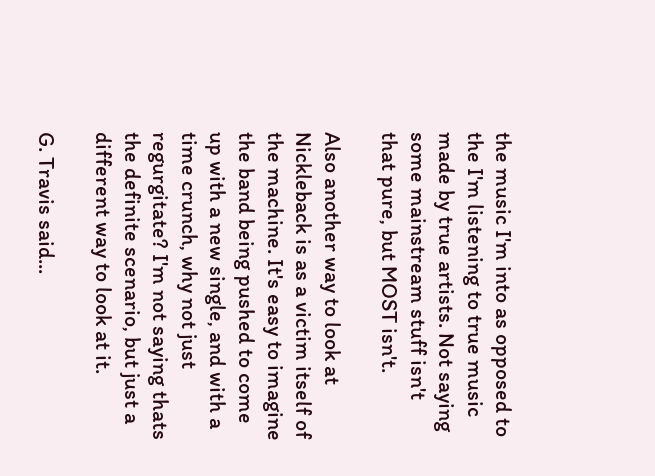the music I'm into as opposed to the I'm listening to true music made by true artists. Not saying some mainstream stuff isn't that pure, but MOST isn't.

Also another way to look at Nickleback is as a victim itself of the machine. It's easy to imagine the band being pushed to come up with a new single, and with a time crunch, why not just regurgitate? I'm not saying thats the definite scenario, but just a different way to look at it.

G. Travis said...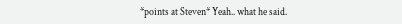*points at Steven* Yeah.. what he said.